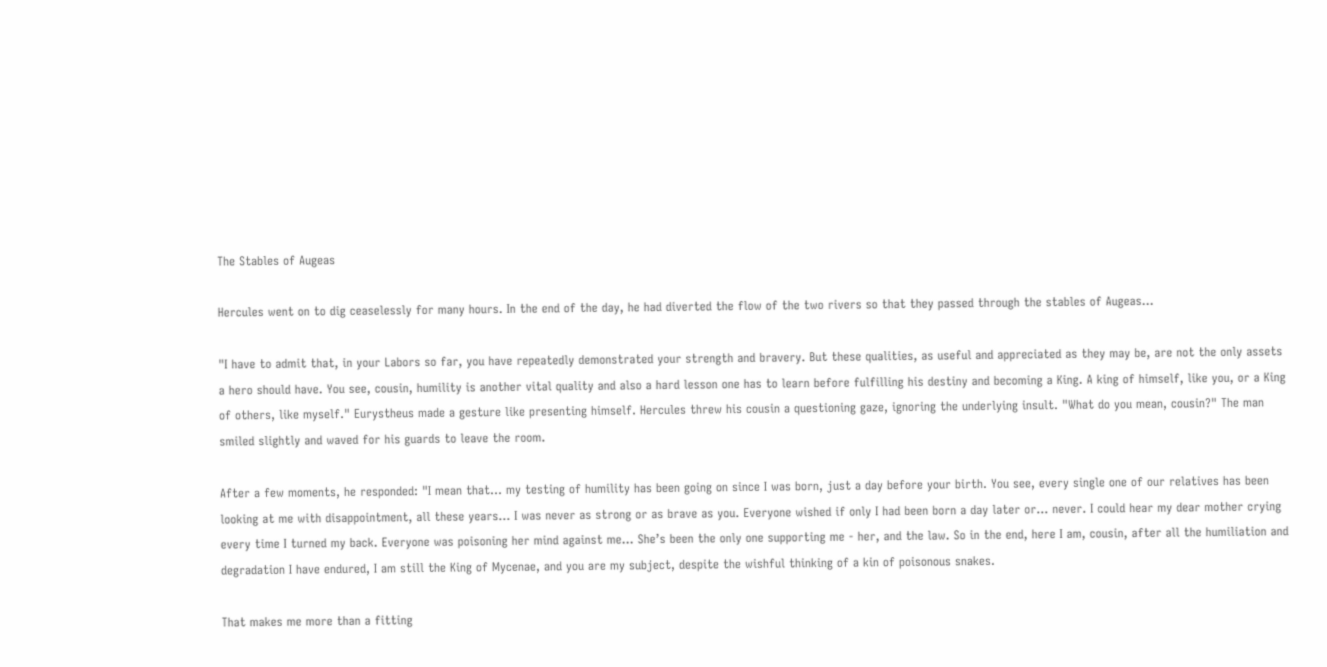The Stables of Augeas

Hercules went on to dig ceaselessly for many hours. In the end of the day, he had diverted the flow of the two rivers so that they passed through the stables of Augeas...

"I have to admit that, in your Labors so far, you have repeatedly demonstrated your strength and bravery. But these qualities, as useful and appreciated as they may be, are not the only assets a hero should have. You see, cousin, humility is another vital quality and also a hard lesson one has to learn before fulfilling his destiny and becoming a King. A king of himself, like you, or a King of others, like myself." Eurystheus made a gesture like presenting himself. Hercules threw his cousin a questioning gaze, ignoring the underlying insult. "What do you mean, cousin?" The man smiled slightly and waved for his guards to leave the room.

After a few moments, he responded: "I mean that… my testing of humility has been going on since I was born, just a day before your birth. You see, every single one of our relatives has been looking at me with disappointment, all these years… I was never as strong or as brave as you. Everyone wished if only I had been born a day later or... never. I could hear my dear mother crying every time I turned my back. Everyone was poisoning her mind against me… She’s been the only one supporting me - her, and the law. So in the end, here I am, cousin, after all the humiliation and degradation I have endured, I am still the King of Mycenae, and you are my subject, despite the wishful thinking of a kin of poisonous snakes.

That makes me more than a fitting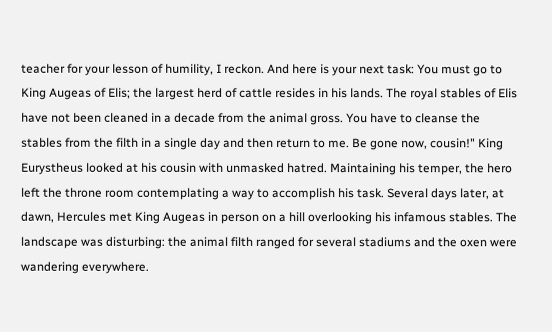teacher for your lesson of humility, I reckon. And here is your next task: You must go to King Augeas of Elis; the largest herd of cattle resides in his lands. The royal stables of Elis have not been cleaned in a decade from the animal gross. You have to cleanse the stables from the filth in a single day and then return to me. Be gone now, cousin!" King Eurystheus looked at his cousin with unmasked hatred. Maintaining his temper, the hero left the throne room contemplating a way to accomplish his task. Several days later, at dawn, Hercules met King Augeas in person on a hill overlooking his infamous stables. The landscape was disturbing: the animal filth ranged for several stadiums and the oxen were wandering everywhere.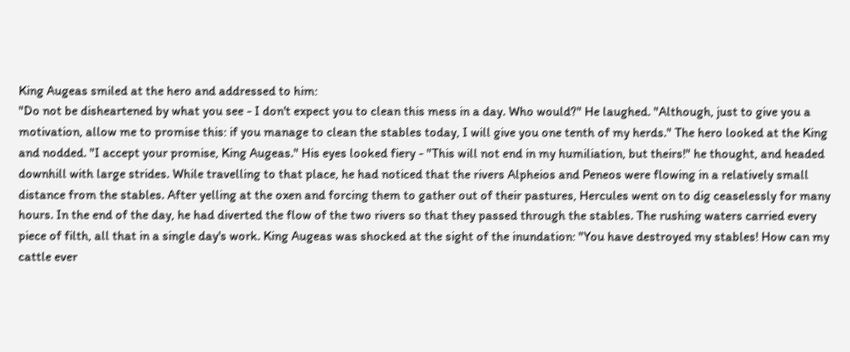King Augeas smiled at the hero and addressed to him:
"Do not be disheartened by what you see - I don't expect you to clean this mess in a day. Who would?" He laughed. "Although, just to give you a motivation, allow me to promise this: if you manage to clean the stables today, I will give you one tenth of my herds." The hero looked at the King and nodded. "I accept your promise, King Augeas." His eyes looked fiery - "This will not end in my humiliation, but theirs!" he thought, and headed downhill with large strides. While travelling to that place, he had noticed that the rivers Alpheios and Peneos were flowing in a relatively small distance from the stables. After yelling at the oxen and forcing them to gather out of their pastures, Hercules went on to dig ceaselessly for many hours. In the end of the day, he had diverted the flow of the two rivers so that they passed through the stables. The rushing waters carried every piece of filth, all that in a single day's work. King Augeas was shocked at the sight of the inundation: "You have destroyed my stables! How can my cattle ever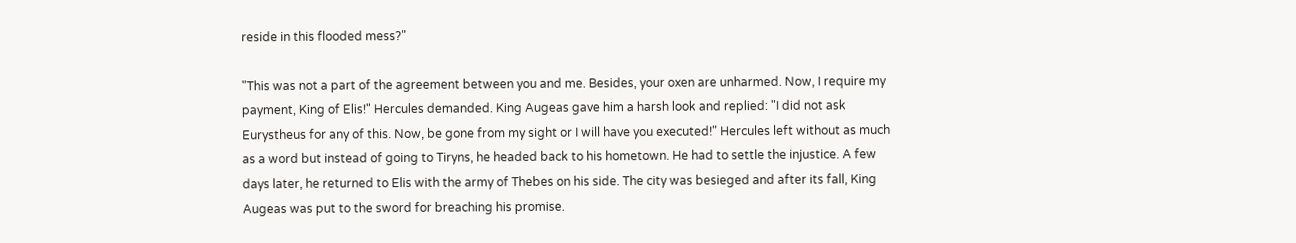reside in this flooded mess?"

"This was not a part of the agreement between you and me. Besides, your oxen are unharmed. Now, I require my payment, King of Elis!" Hercules demanded. King Augeas gave him a harsh look and replied: "I did not ask Eurystheus for any of this. Now, be gone from my sight or I will have you executed!" Hercules left without as much as a word but instead of going to Tiryns, he headed back to his hometown. He had to settle the injustice. A few days later, he returned to Elis with the army of Thebes on his side. The city was besieged and after its fall, King Augeas was put to the sword for breaching his promise.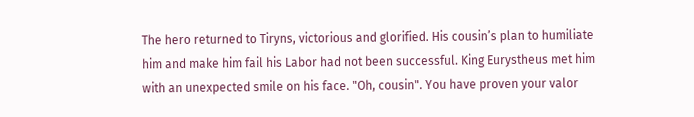The hero returned to Tiryns, victorious and glorified. His cousin’s plan to humiliate him and make him fail his Labor had not been successful. King Eurystheus met him with an unexpected smile on his face. "Oh, cousin". You have proven your valor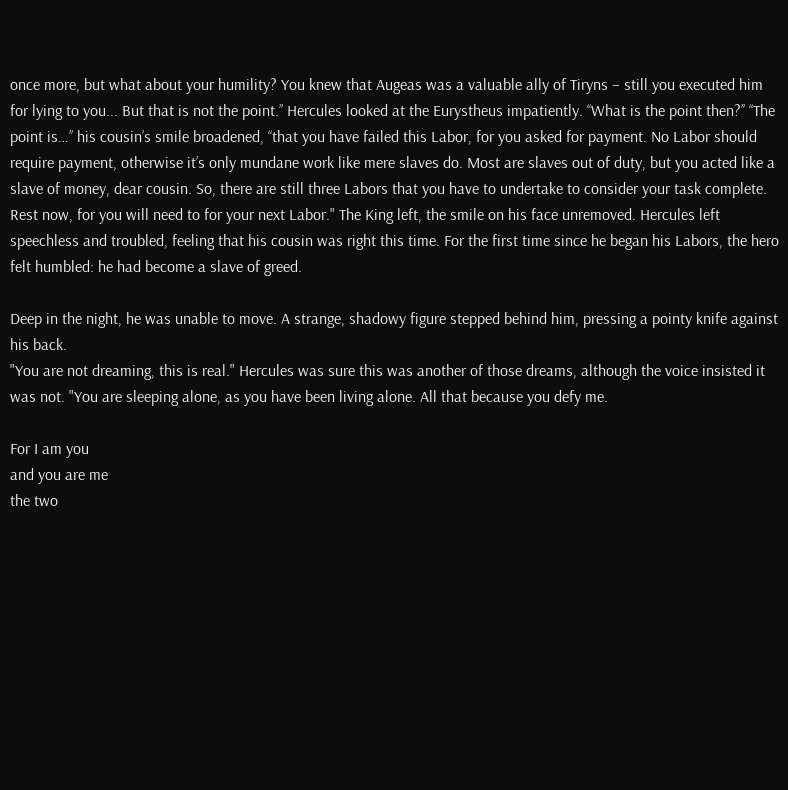once more, but what about your humility? You knew that Augeas was a valuable ally of Tiryns – still you executed him for lying to you... But that is not the point.’’ Hercules looked at the Eurystheus impatiently. ‘‘What is the point then?’’ ‘‘The point is…’’ his cousin’s smile broadened, ‘‘that you have failed this Labor, for you asked for payment. No Labor should require payment, otherwise it’s only mundane work like mere slaves do. Most are slaves out of duty, but you acted like a slave of money, dear cousin. So, there are still three Labors that you have to undertake to consider your task complete. Rest now, for you will need to for your next Labor." The King left, the smile on his face unremoved. Hercules left speechless and troubled, feeling that his cousin was right this time. For the first time since he began his Labors, the hero felt humbled: he had become a slave of greed.

Deep in the night, he was unable to move. A strange, shadowy figure stepped behind him, pressing a pointy knife against his back.
"You are not dreaming, this is real." Hercules was sure this was another of those dreams, although the voice insisted it was not. "You are sleeping alone, as you have been living alone. All that because you defy me.

For I am you
and you are me
the two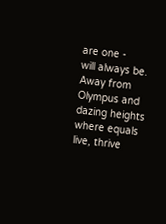are one -
will always be.
Away from Olympus and dazing heights
where equals live, thrive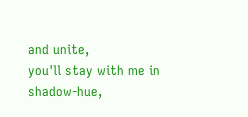and unite,
you'll stay with me in shadow-hue,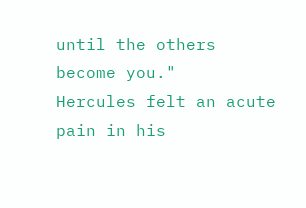until the others become you."
Hercules felt an acute pain in his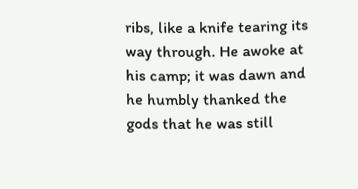ribs, like a knife tearing its way through. He awoke at his camp; it was dawn and he humbly thanked the gods that he was still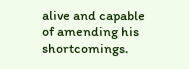alive and capable of amending his shortcomings.